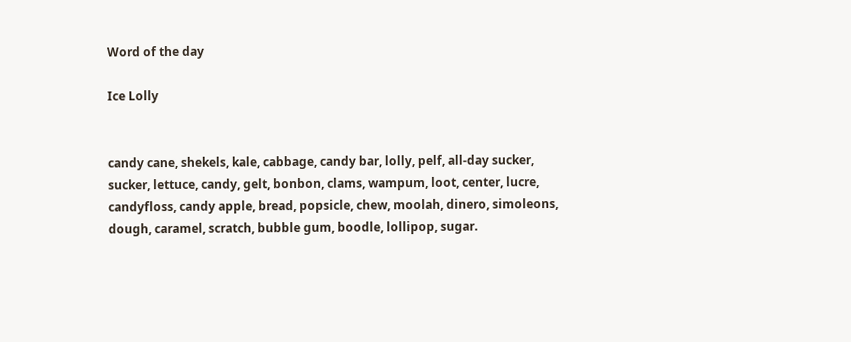Word of the day

Ice Lolly


candy cane, shekels, kale, cabbage, candy bar, lolly, pelf, all-day sucker, sucker, lettuce, candy, gelt, bonbon, clams, wampum, loot, center, lucre, candyfloss, candy apple, bread, popsicle, chew, moolah, dinero, simoleons, dough, caramel, scratch, bubble gum, boodle, lollipop, sugar.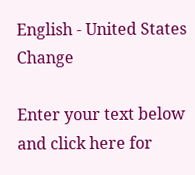English - United States Change

Enter your text below and click here for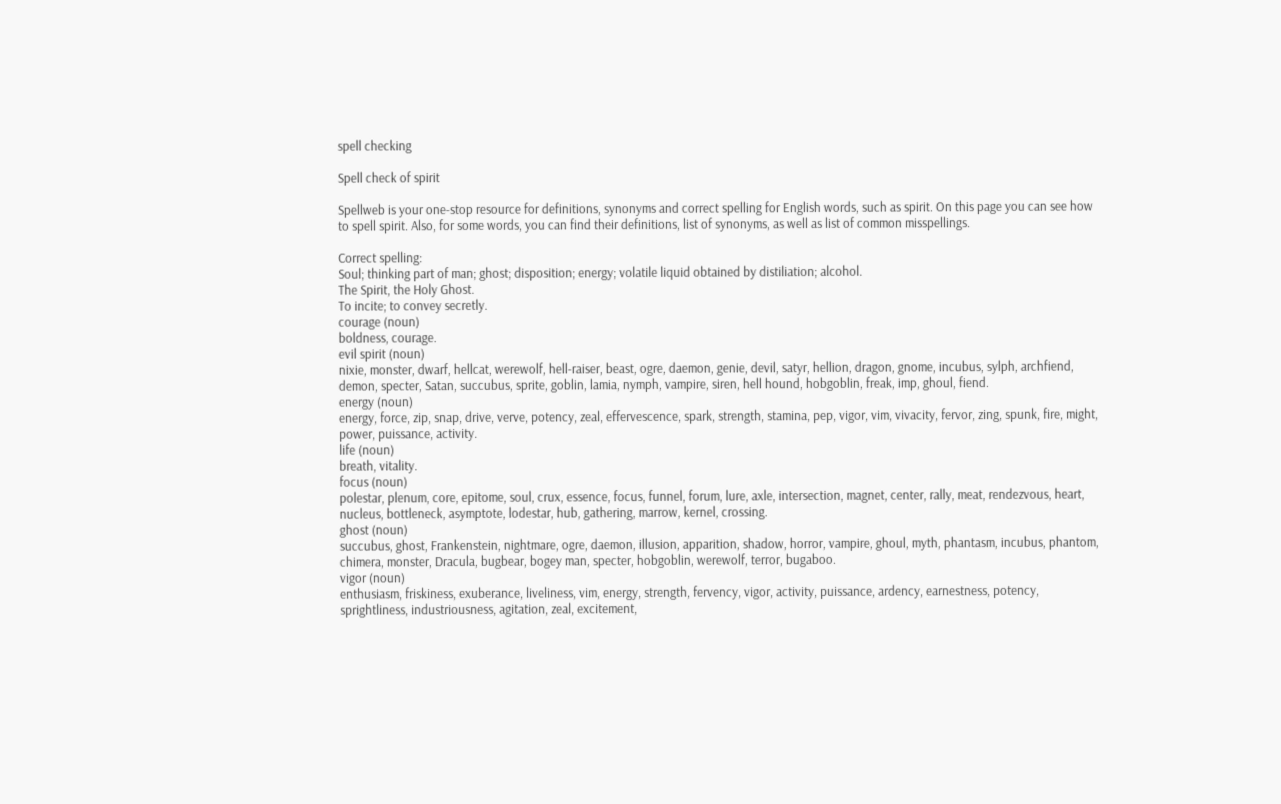spell checking

Spell check of spirit

Spellweb is your one-stop resource for definitions, synonyms and correct spelling for English words, such as spirit. On this page you can see how to spell spirit. Also, for some words, you can find their definitions, list of synonyms, as well as list of common misspellings.

Correct spelling:
Soul; thinking part of man; ghost; disposition; energy; volatile liquid obtained by distiliation; alcohol.
The Spirit, the Holy Ghost.
To incite; to convey secretly.
courage (noun)
boldness, courage.
evil spirit (noun)
nixie, monster, dwarf, hellcat, werewolf, hell-raiser, beast, ogre, daemon, genie, devil, satyr, hellion, dragon, gnome, incubus, sylph, archfiend, demon, specter, Satan, succubus, sprite, goblin, lamia, nymph, vampire, siren, hell hound, hobgoblin, freak, imp, ghoul, fiend.
energy (noun)
energy, force, zip, snap, drive, verve, potency, zeal, effervescence, spark, strength, stamina, pep, vigor, vim, vivacity, fervor, zing, spunk, fire, might, power, puissance, activity.
life (noun)
breath, vitality.
focus (noun)
polestar, plenum, core, epitome, soul, crux, essence, focus, funnel, forum, lure, axle, intersection, magnet, center, rally, meat, rendezvous, heart, nucleus, bottleneck, asymptote, lodestar, hub, gathering, marrow, kernel, crossing.
ghost (noun)
succubus, ghost, Frankenstein, nightmare, ogre, daemon, illusion, apparition, shadow, horror, vampire, ghoul, myth, phantasm, incubus, phantom, chimera, monster, Dracula, bugbear, bogey man, specter, hobgoblin, werewolf, terror, bugaboo.
vigor (noun)
enthusiasm, friskiness, exuberance, liveliness, vim, energy, strength, fervency, vigor, activity, puissance, ardency, earnestness, potency, sprightliness, industriousness, agitation, zeal, excitement,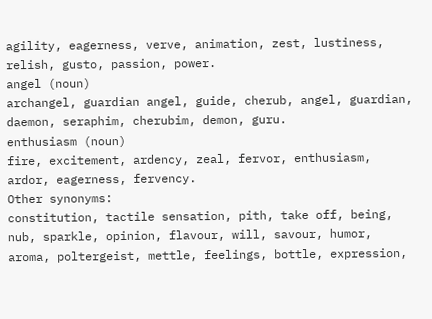agility, eagerness, verve, animation, zest, lustiness, relish, gusto, passion, power.
angel (noun)
archangel, guardian angel, guide, cherub, angel, guardian, daemon, seraphim, cherubim, demon, guru.
enthusiasm (noun)
fire, excitement, ardency, zeal, fervor, enthusiasm, ardor, eagerness, fervency.
Other synonyms:
constitution, tactile sensation, pith, take off, being, nub, sparkle, opinion, flavour, will, savour, humor, aroma, poltergeist, mettle, feelings, bottle, expression,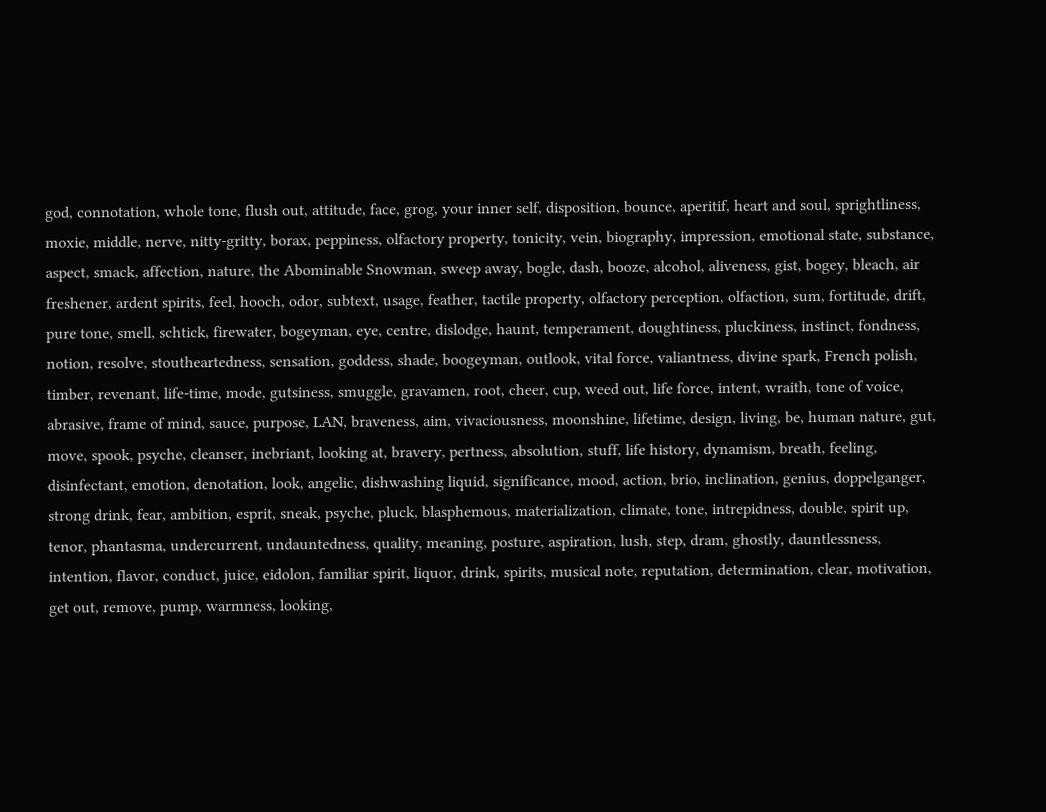god, connotation, whole tone, flush out, attitude, face, grog, your inner self, disposition, bounce, aperitif, heart and soul, sprightliness, moxie, middle, nerve, nitty-gritty, borax, peppiness, olfactory property, tonicity, vein, biography, impression, emotional state, substance, aspect, smack, affection, nature, the Abominable Snowman, sweep away, bogle, dash, booze, alcohol, aliveness, gist, bogey, bleach, air freshener, ardent spirits, feel, hooch, odor, subtext, usage, feather, tactile property, olfactory perception, olfaction, sum, fortitude, drift, pure tone, smell, schtick, firewater, bogeyman, eye, centre, dislodge, haunt, temperament, doughtiness, pluckiness, instinct, fondness, notion, resolve, stoutheartedness, sensation, goddess, shade, boogeyman, outlook, vital force, valiantness, divine spark, French polish, timber, revenant, life-time, mode, gutsiness, smuggle, gravamen, root, cheer, cup, weed out, life force, intent, wraith, tone of voice, abrasive, frame of mind, sauce, purpose, LAN, braveness, aim, vivaciousness, moonshine, lifetime, design, living, be, human nature, gut, move, spook, psyche, cleanser, inebriant, looking at, bravery, pertness, absolution, stuff, life history, dynamism, breath, feeling, disinfectant, emotion, denotation, look, angelic, dishwashing liquid, significance, mood, action, brio, inclination, genius, doppelganger, strong drink, fear, ambition, esprit, sneak, psyche, pluck, blasphemous, materialization, climate, tone, intrepidness, double, spirit up, tenor, phantasma, undercurrent, undauntedness, quality, meaning, posture, aspiration, lush, step, dram, ghostly, dauntlessness, intention, flavor, conduct, juice, eidolon, familiar spirit, liquor, drink, spirits, musical note, reputation, determination, clear, motivation, get out, remove, pump, warmness, looking,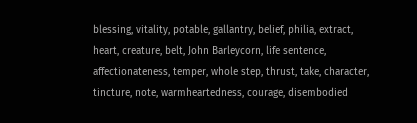blessing, vitality, potable, gallantry, belief, philia, extract, heart, creature, belt, John Barleycorn, life sentence, affectionateness, temper, whole step, thrust, take, character, tincture, note, warmheartedness, courage, disembodied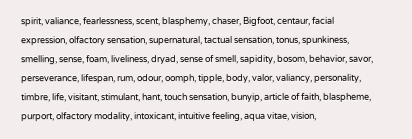spirit, valiance, fearlessness, scent, blasphemy, chaser, Bigfoot, centaur, facial expression, olfactory sensation, supernatural, tactual sensation, tonus, spunkiness, smelling, sense, foam, liveliness, dryad, sense of smell, sapidity, bosom, behavior, savor, perseverance, lifespan, rum, odour, oomph, tipple, body, valor, valiancy, personality, timbre, life, visitant, stimulant, hant, touch sensation, bunyip, article of faith, blaspheme, purport, olfactory modality, intoxicant, intuitive feeling, aqua vitae, vision,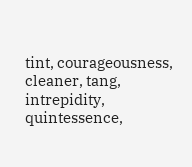tint, courageousness, cleaner, tang, intrepidity, quintessence,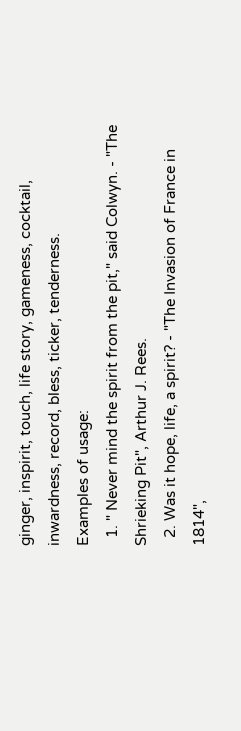ginger, inspirit, touch, life story, gameness, cocktail, inwardness, record, bless, ticker, tenderness.
Examples of usage:
  1. " Never mind the spirit from the pit," said Colwyn. - "The Shrieking Pit", Arthur J. Rees.
  2. Was it hope, life, a spirit? - "The Invasion of France in 1814",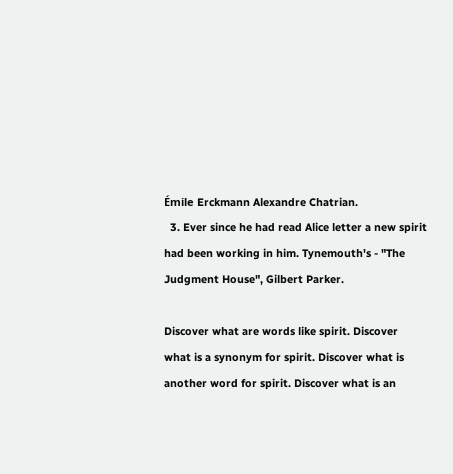Émile Erckmann Alexandre Chatrian.
  3. Ever since he had read Alice letter a new spirit had been working in him. Tynemouth's - "The Judgment House", Gilbert Parker.

Discover what are words like spirit. Discover what is a synonym for spirit. Discover what is another word for spirit. Discover what is an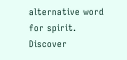alternative word for spirit. Discover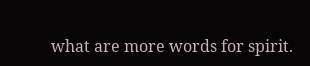what are more words for spirit.